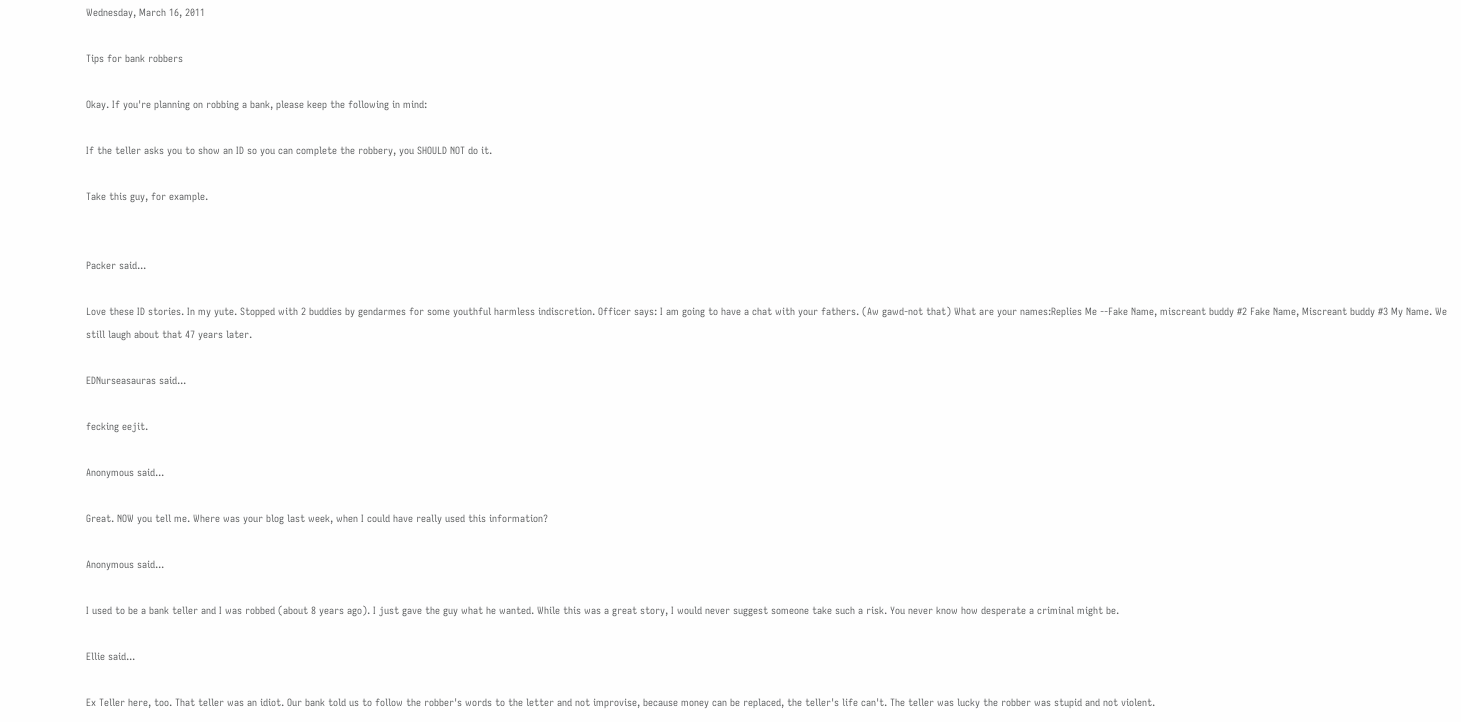Wednesday, March 16, 2011

Tips for bank robbers

Okay. If you're planning on robbing a bank, please keep the following in mind:

If the teller asks you to show an ID so you can complete the robbery, you SHOULD NOT do it.

Take this guy, for example.


Packer said...

Love these ID stories. In my yute. Stopped with 2 buddies by gendarmes for some youthful harmless indiscretion. Officer says: I am going to have a chat with your fathers. (Aw gawd-not that) What are your names:Replies Me --Fake Name, miscreant buddy #2 Fake Name, Miscreant buddy #3 My Name. We still laugh about that 47 years later.

EDNurseasauras said...

fecking eejit.

Anonymous said...

Great. NOW you tell me. Where was your blog last week, when I could have really used this information?

Anonymous said...

I used to be a bank teller and I was robbed (about 8 years ago). I just gave the guy what he wanted. While this was a great story, I would never suggest someone take such a risk. You never know how desperate a criminal might be.

Ellie said...

Ex Teller here, too. That teller was an idiot. Our bank told us to follow the robber's words to the letter and not improvise, because money can be replaced, the teller's life can't. The teller was lucky the robber was stupid and not violent.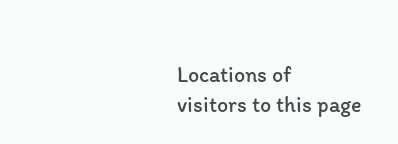Locations of visitors to this page